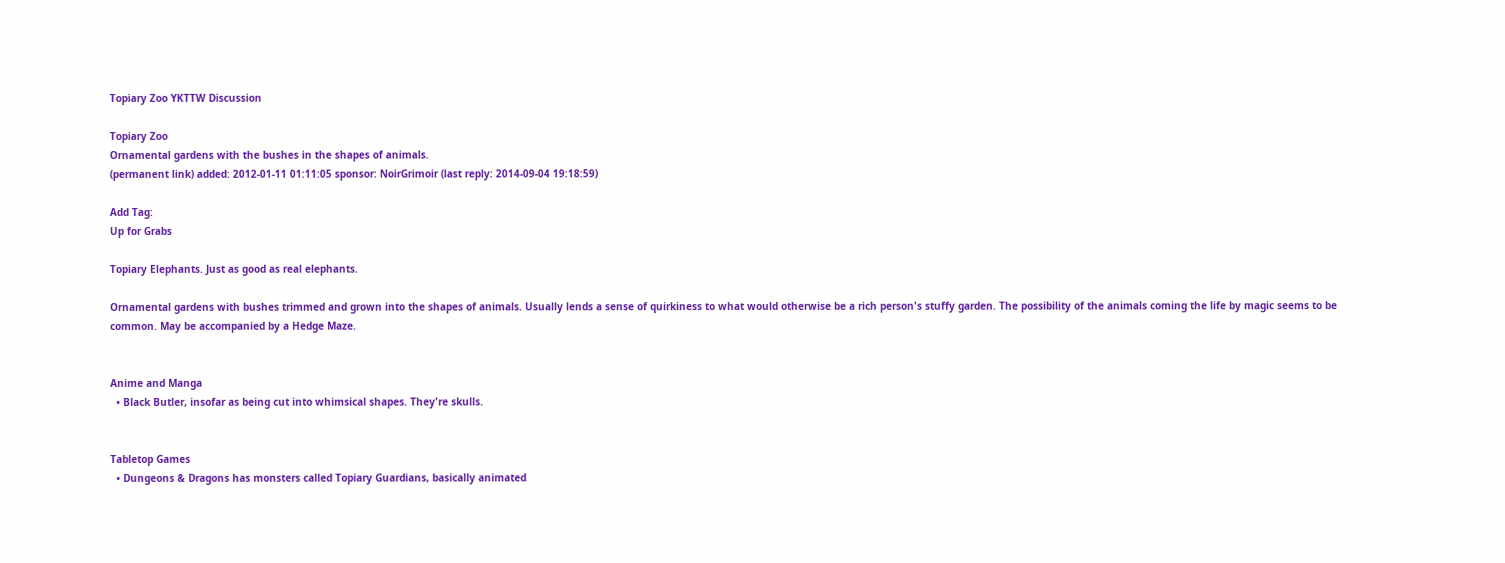Topiary Zoo YKTTW Discussion

Topiary Zoo
Ornamental gardens with the bushes in the shapes of animals.
(permanent link) added: 2012-01-11 01:11:05 sponsor: NoirGrimoir (last reply: 2014-09-04 19:18:59)

Add Tag:
Up for Grabs

Topiary Elephants. Just as good as real elephants.

Ornamental gardens with bushes trimmed and grown into the shapes of animals. Usually lends a sense of quirkiness to what would otherwise be a rich person's stuffy garden. The possibility of the animals coming the life by magic seems to be common. May be accompanied by a Hedge Maze.


Anime and Manga
  • Black Butler, insofar as being cut into whimsical shapes. They're skulls.


Tabletop Games
  • Dungeons & Dragons has monsters called Topiary Guardians, basically animated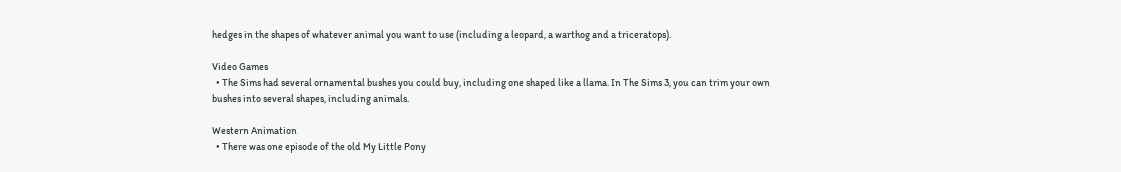hedges in the shapes of whatever animal you want to use (including a leopard, a warthog and a triceratops).

Video Games
  • The Sims had several ornamental bushes you could buy, including one shaped like a llama. In The Sims 3, you can trim your own bushes into several shapes, including animals.

Western Animation
  • There was one episode of the old My Little Pony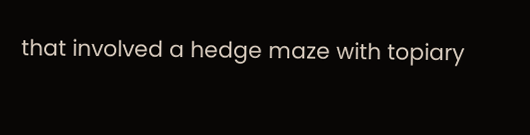that involved a hedge maze with topiary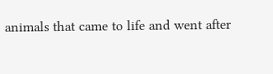animals that came to life and went after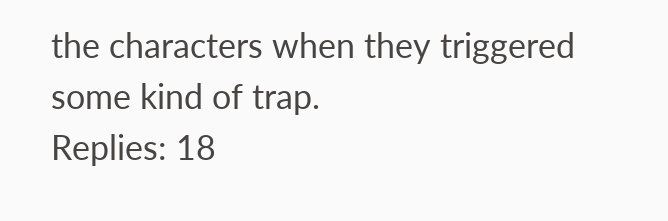the characters when they triggered some kind of trap.
Replies: 18